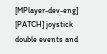[MPlayer-dev-eng] [PATCH] joystick double events and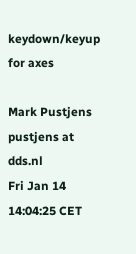keydown/keyup for axes

Mark Pustjens pustjens at dds.nl
Fri Jan 14 14:04:25 CET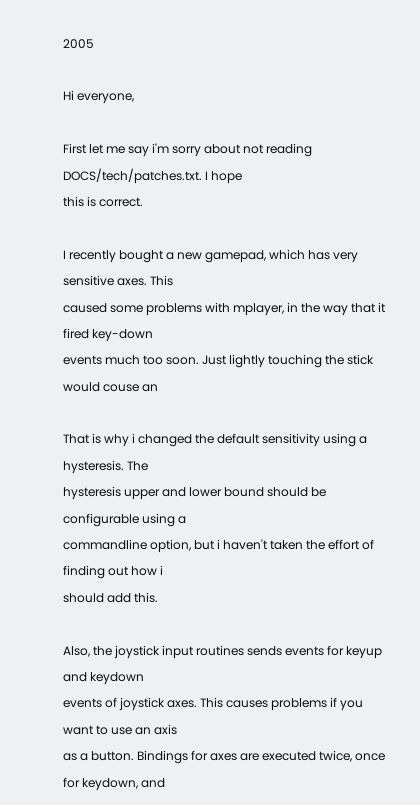2005

Hi everyone,

First let me say i'm sorry about not reading DOCS/tech/patches.txt. I hope
this is correct.

I recently bought a new gamepad, which has very sensitive axes. This
caused some problems with mplayer, in the way that it fired key-down
events much too soon. Just lightly touching the stick would couse an

That is why i changed the default sensitivity using a hysteresis. The
hysteresis upper and lower bound should be configurable using a
commandline option, but i haven't taken the effort of finding out how i
should add this.

Also, the joystick input routines sends events for keyup and keydown
events of joystick axes. This causes problems if you want to use an axis
as a button. Bindings for axes are executed twice, once for keydown, and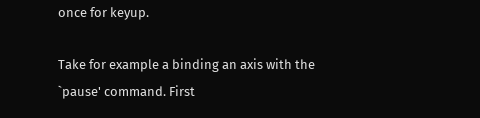once for keyup.

Take for example a binding an axis with the `pause' command. First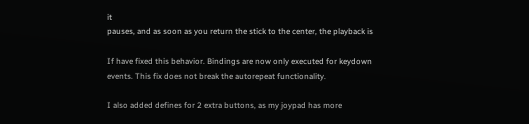it
pauses, and as soon as you return the stick to the center, the playback is

If have fixed this behavior. Bindings are now only executed for keydown
events. This fix does not break the autorepeat functionality.

I also added defines for 2 extra buttons, as my joypad has more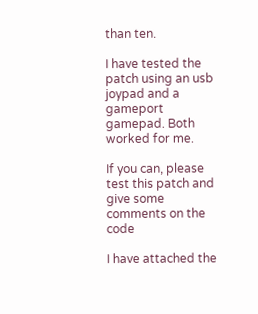than ten.

I have tested the patch using an usb joypad and a gameport gamepad. Both
worked for me.

If you can, please test this patch and give some comments on the code

I have attached the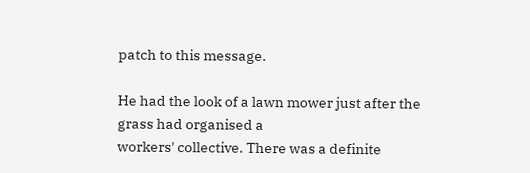patch to this message.

He had the look of a lawn mower just after the grass had organised a
workers' collective. There was a definite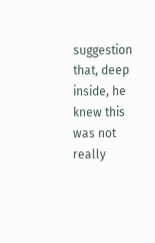suggestion that, deep inside, he
knew this was not really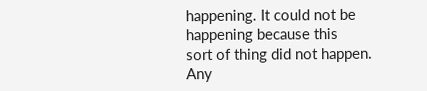happening. It could not be happening because this
sort of thing did not happen. Any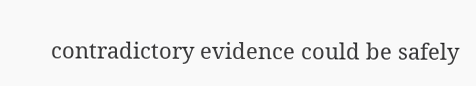contradictory evidence could be safely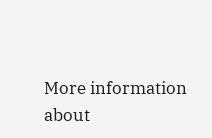More information about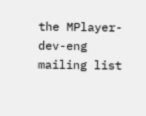the MPlayer-dev-eng mailing list